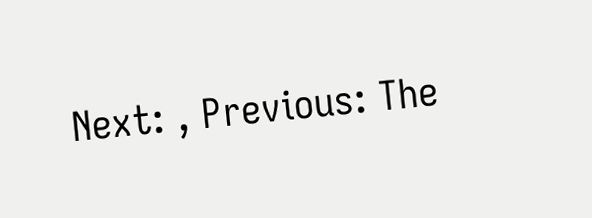Next: , Previous: The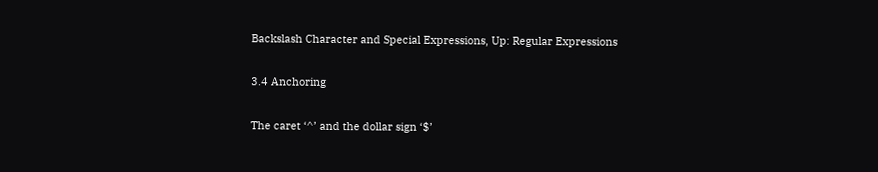Backslash Character and Special Expressions, Up: Regular Expressions

3.4 Anchoring

The caret ‘^’ and the dollar sign ‘$’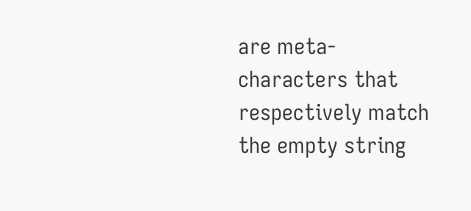are meta-characters that respectively match the empty string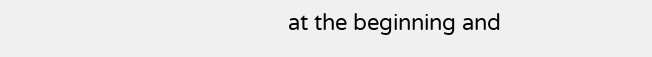at the beginning and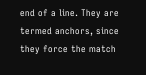end of a line. They are termed anchors, since they force the match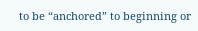to be “anchored” to beginning or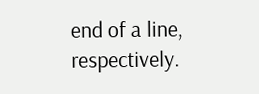end of a line, respectively.